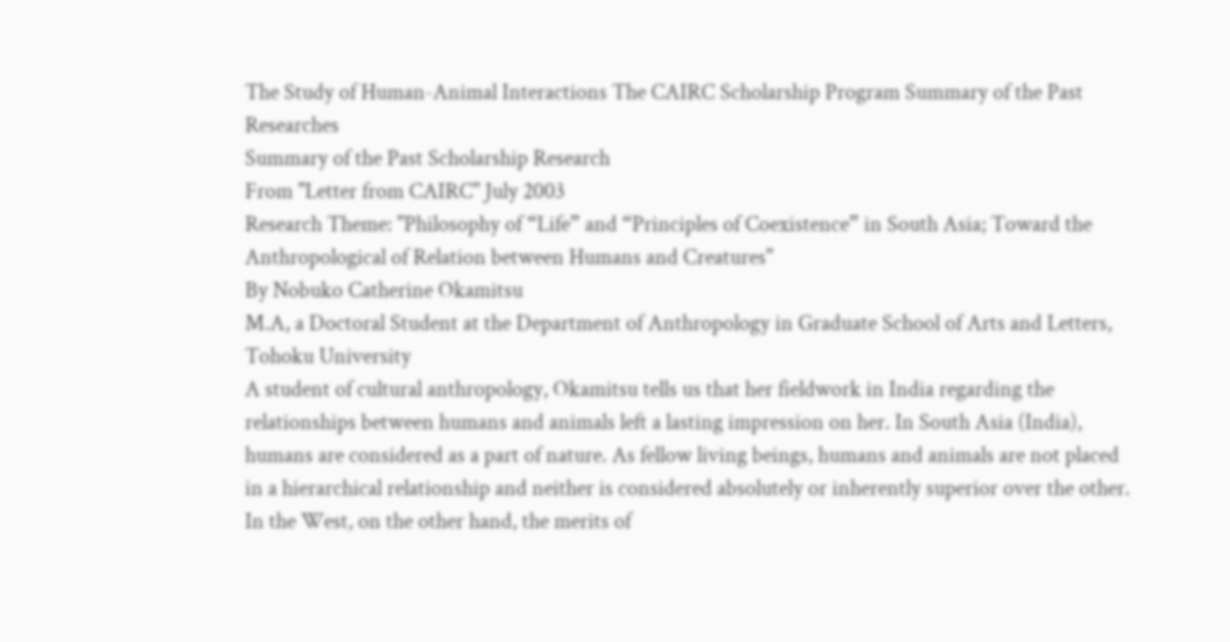The Study of Human-Animal Interactions The CAIRC Scholarship Program Summary of the Past Researches
Summary of the Past Scholarship Research
From "Letter from CAIRC" July 2003
Research Theme: "Philosophy of “Life” and “Principles of Coexistence” in South Asia; Toward the Anthropological of Relation between Humans and Creatures"
By Nobuko Catherine Okamitsu
M.A, a Doctoral Student at the Department of Anthropology in Graduate School of Arts and Letters, Tohoku University
A student of cultural anthropology, Okamitsu tells us that her fieldwork in India regarding the relationships between humans and animals left a lasting impression on her. In South Asia (India), humans are considered as a part of nature. As fellow living beings, humans and animals are not placed in a hierarchical relationship and neither is considered absolutely or inherently superior over the other. In the West, on the other hand, the merits of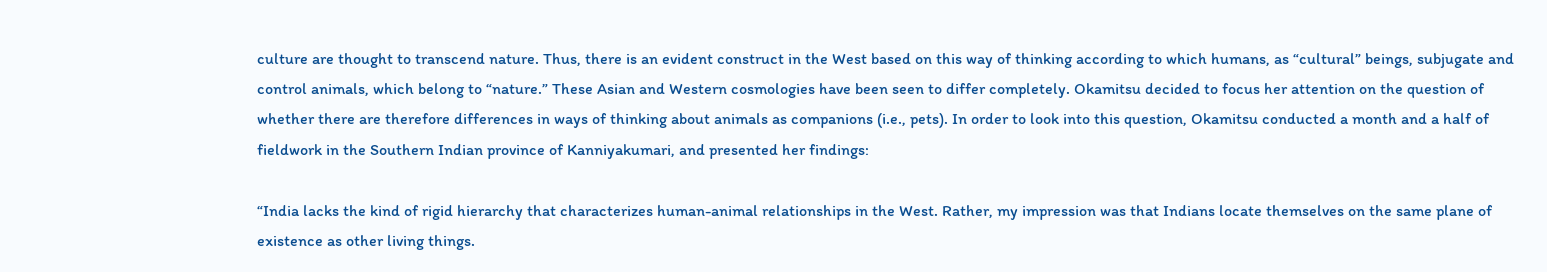culture are thought to transcend nature. Thus, there is an evident construct in the West based on this way of thinking according to which humans, as “cultural” beings, subjugate and control animals, which belong to “nature.” These Asian and Western cosmologies have been seen to differ completely. Okamitsu decided to focus her attention on the question of whether there are therefore differences in ways of thinking about animals as companions (i.e., pets). In order to look into this question, Okamitsu conducted a month and a half of fieldwork in the Southern Indian province of Kanniyakumari, and presented her findings:

“India lacks the kind of rigid hierarchy that characterizes human-animal relationships in the West. Rather, my impression was that Indians locate themselves on the same plane of existence as other living things.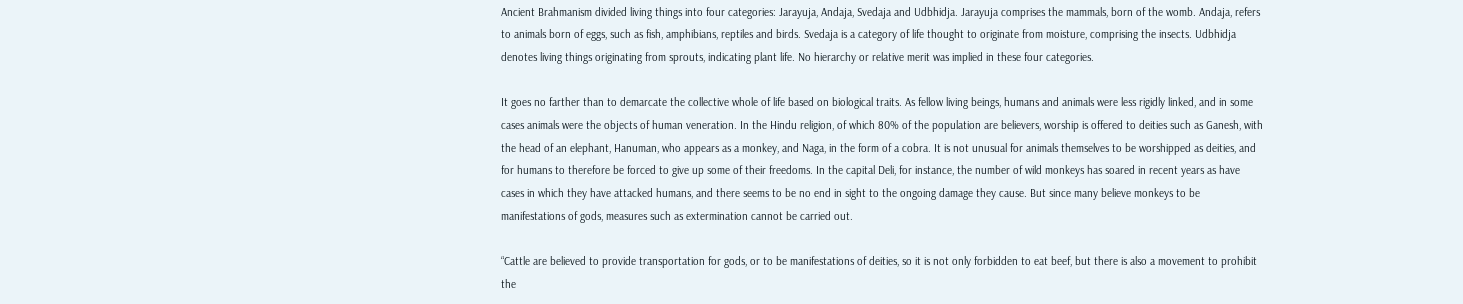Ancient Brahmanism divided living things into four categories: Jarayuja, Andaja, Svedaja and Udbhidja. Jarayuja comprises the mammals, born of the womb. Andaja, refers to animals born of eggs, such as fish, amphibians, reptiles and birds. Svedaja is a category of life thought to originate from moisture, comprising the insects. Udbhidja denotes living things originating from sprouts, indicating plant life. No hierarchy or relative merit was implied in these four categories.

It goes no farther than to demarcate the collective whole of life based on biological traits. As fellow living beings, humans and animals were less rigidly linked, and in some cases animals were the objects of human veneration. In the Hindu religion, of which 80% of the population are believers, worship is offered to deities such as Ganesh, with the head of an elephant, Hanuman, who appears as a monkey, and Naga, in the form of a cobra. It is not unusual for animals themselves to be worshipped as deities, and for humans to therefore be forced to give up some of their freedoms. In the capital Deli, for instance, the number of wild monkeys has soared in recent years as have cases in which they have attacked humans, and there seems to be no end in sight to the ongoing damage they cause. But since many believe monkeys to be manifestations of gods, measures such as extermination cannot be carried out.

“Cattle are believed to provide transportation for gods, or to be manifestations of deities, so it is not only forbidden to eat beef, but there is also a movement to prohibit the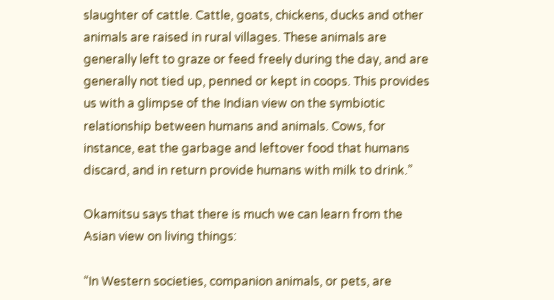slaughter of cattle. Cattle, goats, chickens, ducks and other animals are raised in rural villages. These animals are generally left to graze or feed freely during the day, and are generally not tied up, penned or kept in coops. This provides us with a glimpse of the Indian view on the symbiotic relationship between humans and animals. Cows, for instance, eat the garbage and leftover food that humans discard, and in return provide humans with milk to drink.”

Okamitsu says that there is much we can learn from the Asian view on living things:

“In Western societies, companion animals, or pets, are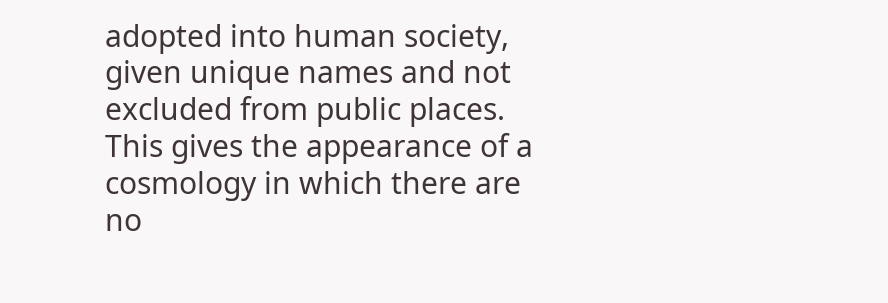adopted into human society, given unique names and not excluded from public places. This gives the appearance of a cosmology in which there are no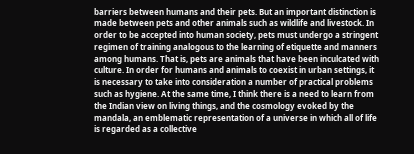barriers between humans and their pets. But an important distinction is made between pets and other animals such as wildlife and livestock. In order to be accepted into human society, pets must undergo a stringent regimen of training analogous to the learning of etiquette and manners among humans. That is, pets are animals that have been inculcated with culture. In order for humans and animals to coexist in urban settings, it is necessary to take into consideration a number of practical problems such as hygiene. At the same time, I think there is a need to learn from the Indian view on living things, and the cosmology evoked by the mandala, an emblematic representation of a universe in which all of life is regarded as a collective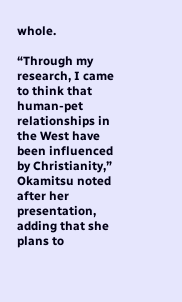whole.

“Through my research, I came to think that human-pet relationships in the West have been influenced by Christianity,” Okamitsu noted after her presentation, adding that she plans to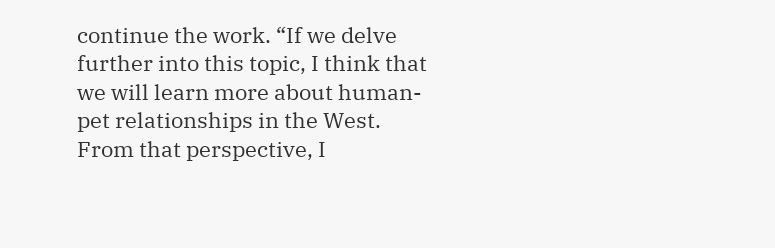continue the work. “If we delve further into this topic, I think that we will learn more about human-pet relationships in the West. From that perspective, I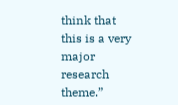think that this is a very major research theme.”